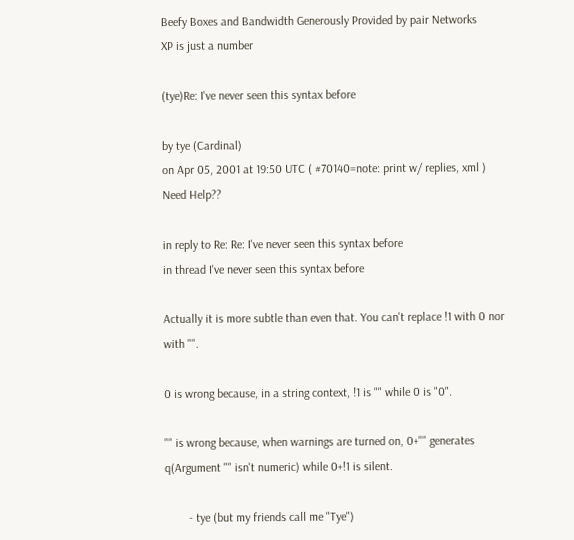Beefy Boxes and Bandwidth Generously Provided by pair Networks
XP is just a number

(tye)Re: I've never seen this syntax before

by tye (Cardinal)
on Apr 05, 2001 at 19:50 UTC ( #70140=note: print w/ replies, xml ) Need Help??

in reply to Re: Re: I've never seen this syntax before
in thread I've never seen this syntax before

Actually it is more subtle than even that. You can't replace !1 with 0 nor with "".

0 is wrong because, in a string context, !1 is "" while 0 is "0".

"" is wrong because, when warnings are turned on, 0+"" generates q(Argument "" isn't numeric) while 0+!1 is silent.

        - tye (but my friends call me "Tye")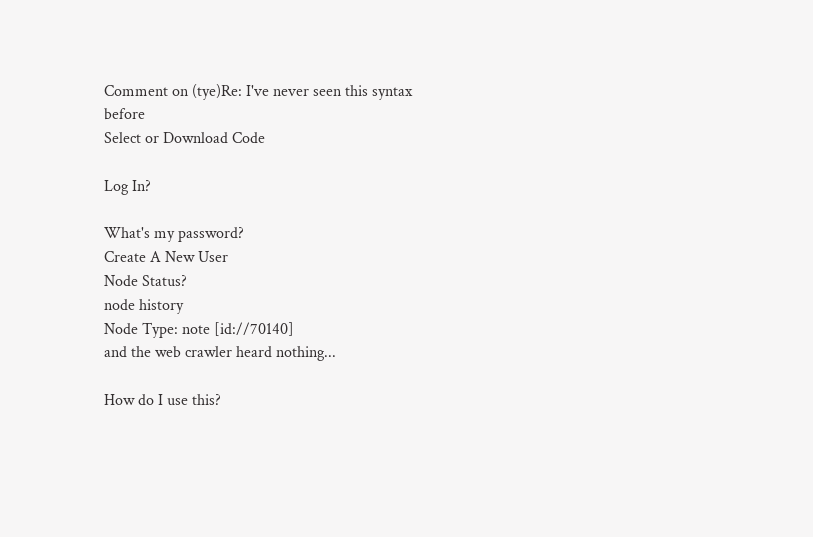Comment on (tye)Re: I've never seen this syntax before
Select or Download Code

Log In?

What's my password?
Create A New User
Node Status?
node history
Node Type: note [id://70140]
and the web crawler heard nothing...

How do I use this?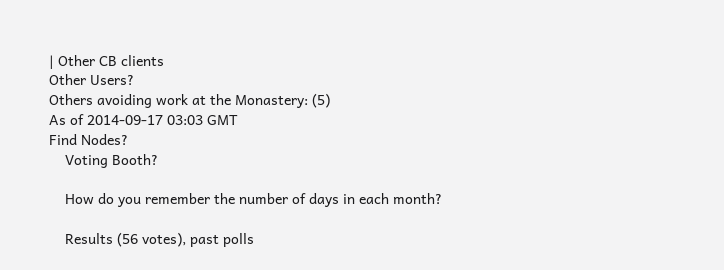| Other CB clients
Other Users?
Others avoiding work at the Monastery: (5)
As of 2014-09-17 03:03 GMT
Find Nodes?
    Voting Booth?

    How do you remember the number of days in each month?

    Results (56 votes), past polls